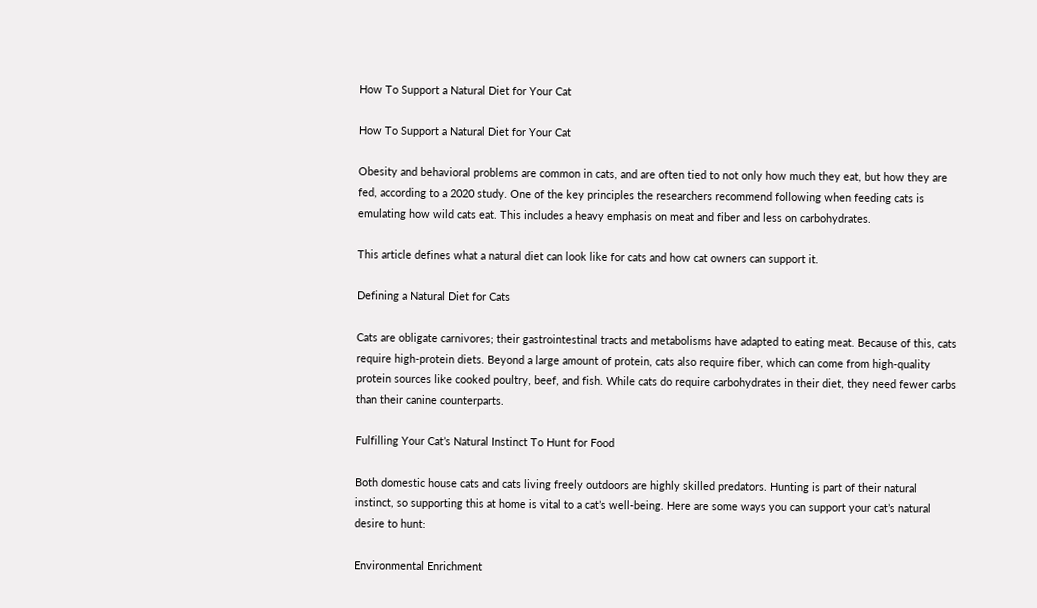How To Support a Natural Diet for Your Cat

How To Support a Natural Diet for Your Cat

Obesity and behavioral problems are common in cats, and are often tied to not only how much they eat, but how they are fed, according to a 2020 study. One of the key principles the researchers recommend following when feeding cats is emulating how wild cats eat. This includes a heavy emphasis on meat and fiber and less on carbohydrates.

This article defines what a natural diet can look like for cats and how cat owners can support it.

Defining a Natural Diet for Cats

Cats are obligate carnivores; their gastrointestinal tracts and metabolisms have adapted to eating meat. Because of this, cats require high-protein diets. Beyond a large amount of protein, cats also require fiber, which can come from high-quality protein sources like cooked poultry, beef, and fish. While cats do require carbohydrates in their diet, they need fewer carbs than their canine counterparts.

Fulfilling Your Cat’s Natural Instinct To Hunt for Food

Both domestic house cats and cats living freely outdoors are highly skilled predators. Hunting is part of their natural instinct, so supporting this at home is vital to a cat’s well-being. Here are some ways you can support your cat’s natural desire to hunt:

Environmental Enrichment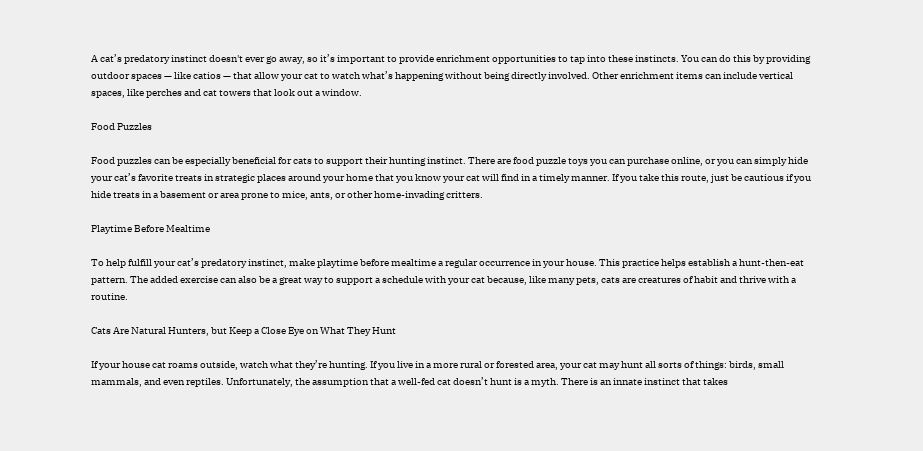A cat’s predatory instinct doesn't ever go away, so it’s important to provide enrichment opportunities to tap into these instincts. You can do this by providing outdoor spaces — like catios — that allow your cat to watch what’s happening without being directly involved. Other enrichment items can include vertical spaces, like perches and cat towers that look out a window.

Food Puzzles

Food puzzles can be especially beneficial for cats to support their hunting instinct. There are food puzzle toys you can purchase online, or you can simply hide your cat’s favorite treats in strategic places around your home that you know your cat will find in a timely manner. If you take this route, just be cautious if you hide treats in a basement or area prone to mice, ants, or other home-invading critters.

Playtime Before Mealtime

To help fulfill your cat’s predatory instinct, make playtime before mealtime a regular occurrence in your house. This practice helps establish a hunt-then-eat pattern. The added exercise can also be a great way to support a schedule with your cat because, like many pets, cats are creatures of habit and thrive with a routine.

Cats Are Natural Hunters, but Keep a Close Eye on What They Hunt

If your house cat roams outside, watch what they’re hunting. If you live in a more rural or forested area, your cat may hunt all sorts of things: birds, small mammals, and even reptiles. Unfortunately, the assumption that a well-fed cat doesn’t hunt is a myth. There is an innate instinct that takes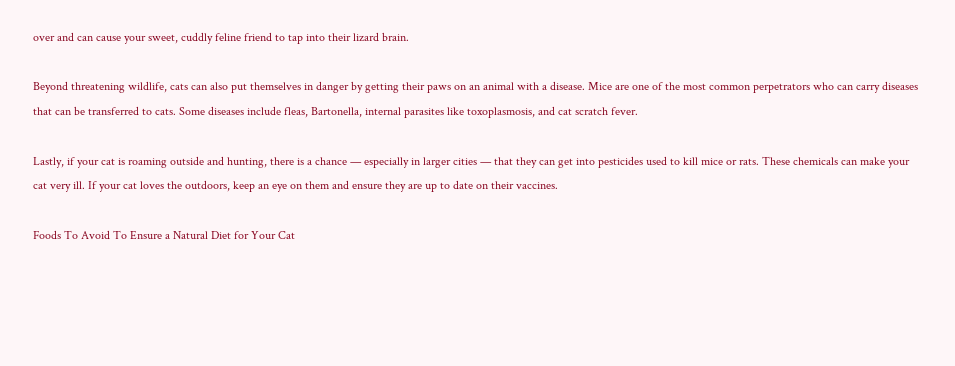over and can cause your sweet, cuddly feline friend to tap into their lizard brain.

Beyond threatening wildlife, cats can also put themselves in danger by getting their paws on an animal with a disease. Mice are one of the most common perpetrators who can carry diseases that can be transferred to cats. Some diseases include fleas, Bartonella, internal parasites like toxoplasmosis, and cat scratch fever.

Lastly, if your cat is roaming outside and hunting, there is a chance — especially in larger cities — that they can get into pesticides used to kill mice or rats. These chemicals can make your cat very ill. If your cat loves the outdoors, keep an eye on them and ensure they are up to date on their vaccines.

Foods To Avoid To Ensure a Natural Diet for Your Cat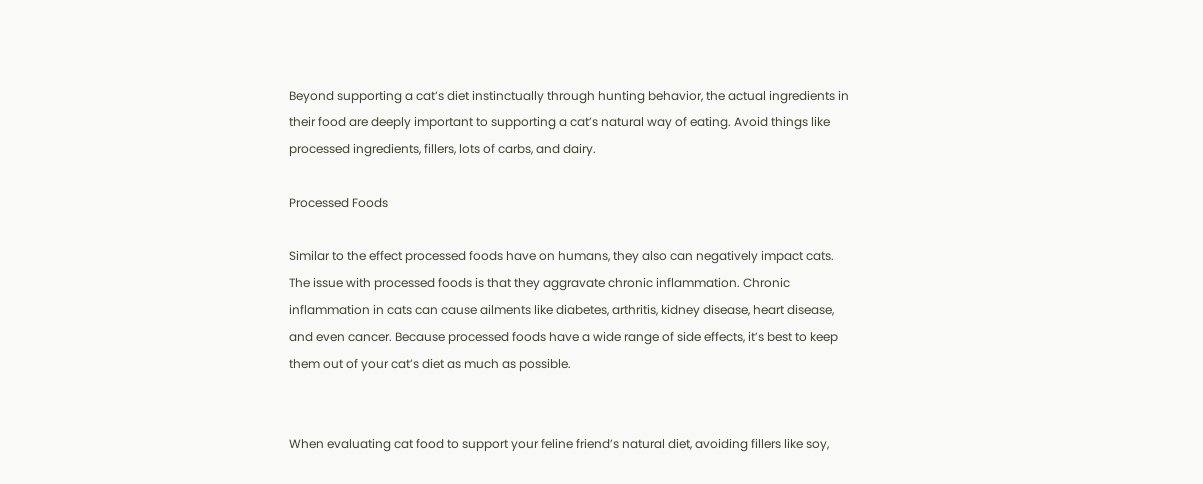Beyond supporting a cat’s diet instinctually through hunting behavior, the actual ingredients in their food are deeply important to supporting a cat’s natural way of eating. Avoid things like processed ingredients, fillers, lots of carbs, and dairy.

Processed Foods

Similar to the effect processed foods have on humans, they also can negatively impact cats. The issue with processed foods is that they aggravate chronic inflammation. Chronic inflammation in cats can cause ailments like diabetes, arthritis, kidney disease, heart disease, and even cancer. Because processed foods have a wide range of side effects, it’s best to keep them out of your cat’s diet as much as possible.


When evaluating cat food to support your feline friend’s natural diet, avoiding fillers like soy,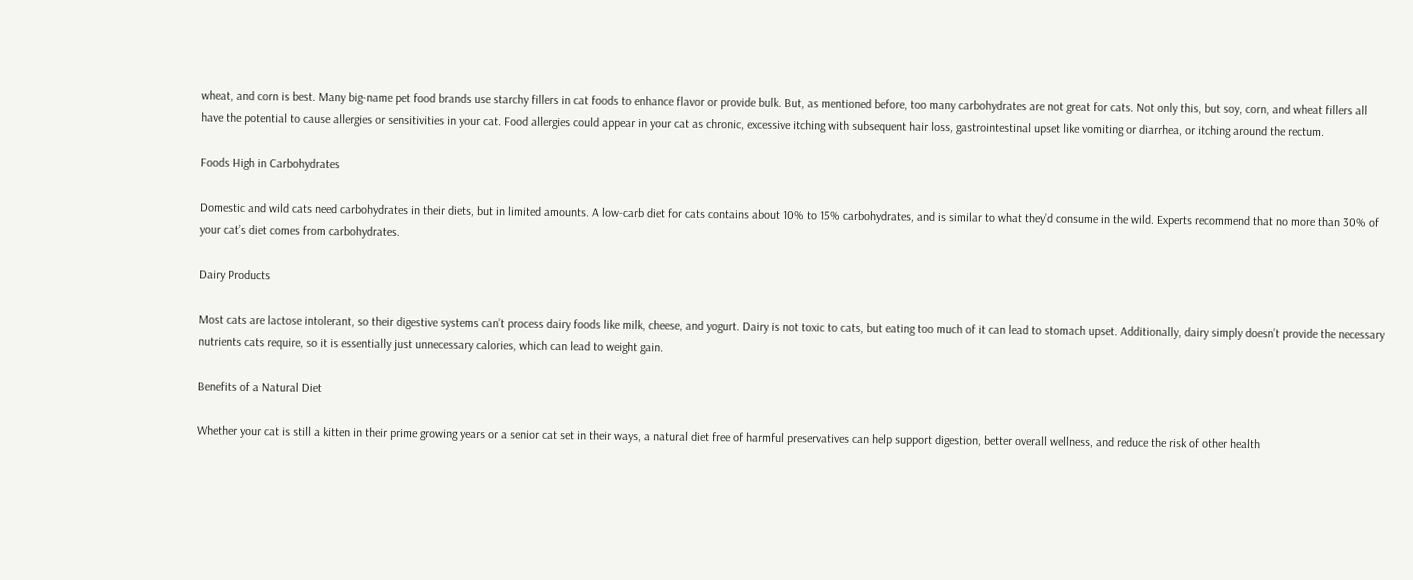wheat, and corn is best. Many big-name pet food brands use starchy fillers in cat foods to enhance flavor or provide bulk. But, as mentioned before, too many carbohydrates are not great for cats. Not only this, but soy, corn, and wheat fillers all have the potential to cause allergies or sensitivities in your cat. Food allergies could appear in your cat as chronic, excessive itching with subsequent hair loss, gastrointestinal upset like vomiting or diarrhea, or itching around the rectum.

Foods High in Carbohydrates

Domestic and wild cats need carbohydrates in their diets, but in limited amounts. A low-carb diet for cats contains about 10% to 15% carbohydrates, and is similar to what they’d consume in the wild. Experts recommend that no more than 30% of your cat’s diet comes from carbohydrates.

Dairy Products

Most cats are lactose intolerant, so their digestive systems can’t process dairy foods like milk, cheese, and yogurt. Dairy is not toxic to cats, but eating too much of it can lead to stomach upset. Additionally, dairy simply doesn’t provide the necessary nutrients cats require, so it is essentially just unnecessary calories, which can lead to weight gain.

Benefits of a Natural Diet

Whether your cat is still a kitten in their prime growing years or a senior cat set in their ways, a natural diet free of harmful preservatives can help support digestion, better overall wellness, and reduce the risk of other health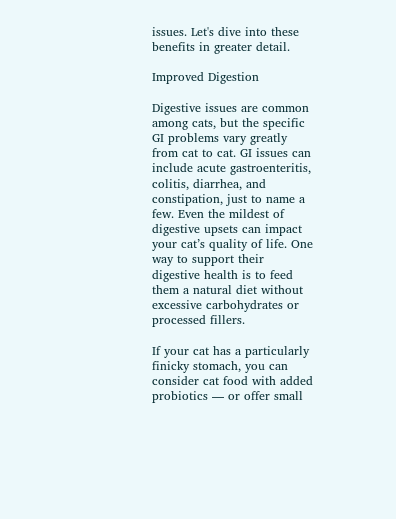issues. Let's dive into these benefits in greater detail.

Improved Digestion

Digestive issues are common among cats, but the specific GI problems vary greatly from cat to cat. GI issues can include acute gastroenteritis, colitis, diarrhea, and constipation, just to name a few. Even the mildest of digestive upsets can impact your cat’s quality of life. One way to support their digestive health is to feed them a natural diet without excessive carbohydrates or processed fillers.

If your cat has a particularly finicky stomach, you can consider cat food with added probiotics — or offer small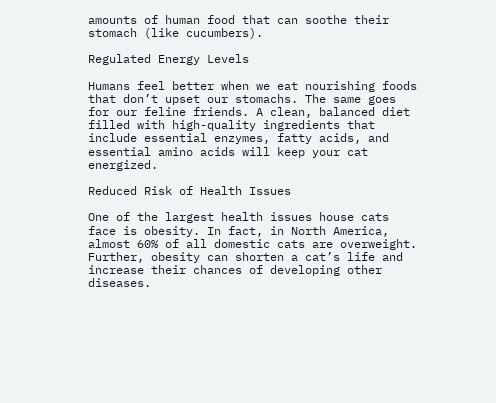amounts of human food that can soothe their stomach (like cucumbers).

Regulated Energy Levels

Humans feel better when we eat nourishing foods that don’t upset our stomachs. The same goes for our feline friends. A clean, balanced diet filled with high-quality ingredients that include essential enzymes, fatty acids, and essential amino acids will keep your cat energized.

Reduced Risk of Health Issues

One of the largest health issues house cats face is obesity. In fact, in North America, almost 60% of all domestic cats are overweight. Further, obesity can shorten a cat’s life and increase their chances of developing other diseases.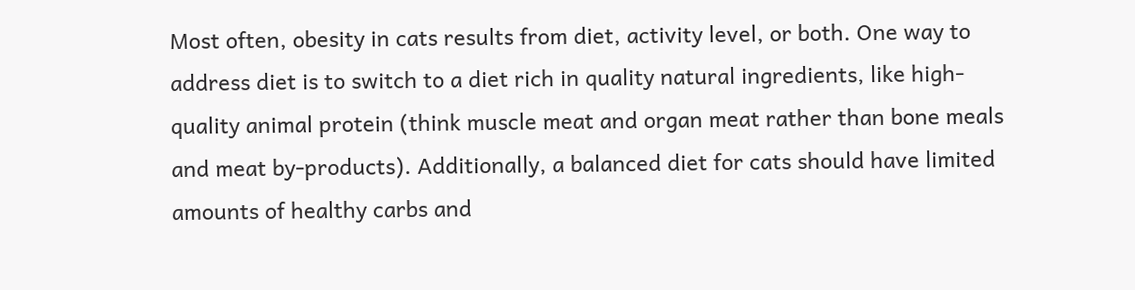Most often, obesity in cats results from diet, activity level, or both. One way to address diet is to switch to a diet rich in quality natural ingredients, like high-quality animal protein (think muscle meat and organ meat rather than bone meals and meat by-products). Additionally, a balanced diet for cats should have limited amounts of healthy carbs and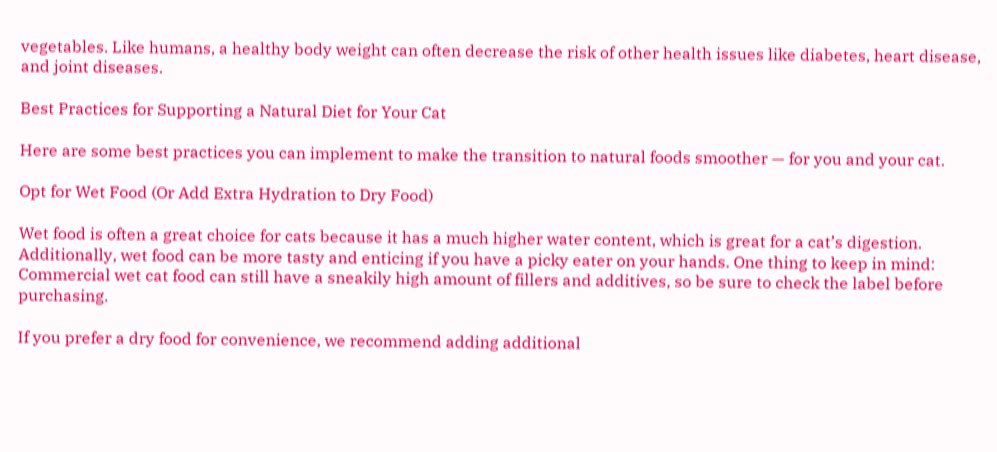vegetables. Like humans, a healthy body weight can often decrease the risk of other health issues like diabetes, heart disease, and joint diseases.

Best Practices for Supporting a Natural Diet for Your Cat

Here are some best practices you can implement to make the transition to natural foods smoother — for you and your cat.

Opt for Wet Food (Or Add Extra Hydration to Dry Food)

Wet food is often a great choice for cats because it has a much higher water content, which is great for a cat’s digestion. Additionally, wet food can be more tasty and enticing if you have a picky eater on your hands. One thing to keep in mind: Commercial wet cat food can still have a sneakily high amount of fillers and additives, so be sure to check the label before purchasing.

If you prefer a dry food for convenience, we recommend adding additional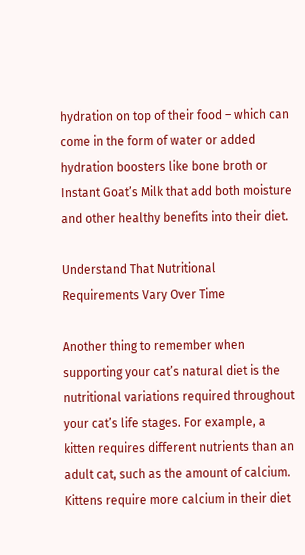hydration on top of their food – which can come in the form of water or added hydration boosters like bone broth or Instant Goat’s Milk that add both moisture and other healthy benefits into their diet.

Understand That Nutritional Requirements Vary Over Time

Another thing to remember when supporting your cat’s natural diet is the nutritional variations required throughout your cat’s life stages. For example, a kitten requires different nutrients than an adult cat, such as the amount of calcium. Kittens require more calcium in their diet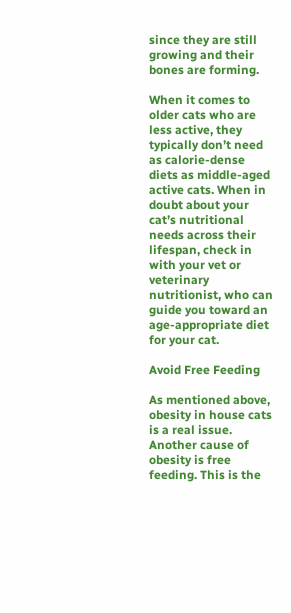since they are still growing and their bones are forming.

When it comes to older cats who are less active, they typically don’t need as calorie-dense diets as middle-aged active cats. When in doubt about your cat’s nutritional needs across their lifespan, check in with your vet or veterinary nutritionist, who can guide you toward an age-appropriate diet for your cat.

Avoid Free Feeding

As mentioned above, obesity in house cats is a real issue. Another cause of obesity is free feeding. This is the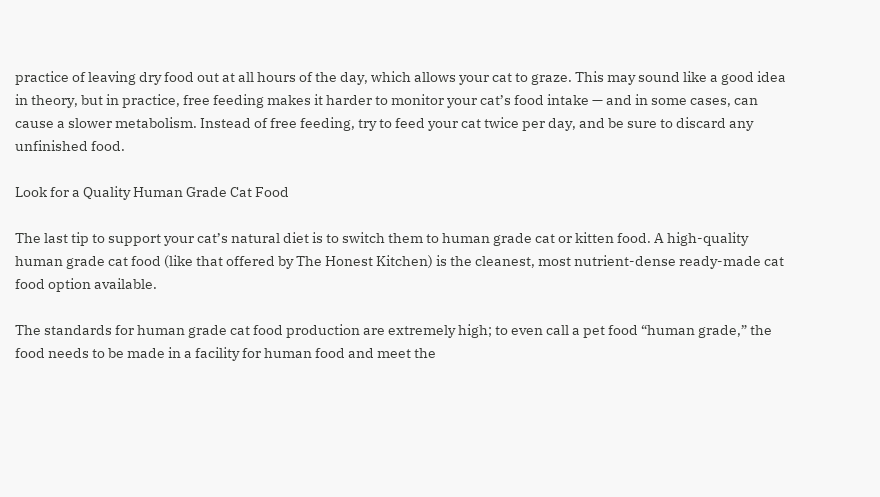practice of leaving dry food out at all hours of the day, which allows your cat to graze. This may sound like a good idea in theory, but in practice, free feeding makes it harder to monitor your cat’s food intake — and in some cases, can cause a slower metabolism. Instead of free feeding, try to feed your cat twice per day, and be sure to discard any unfinished food.

Look for a Quality Human Grade Cat Food

The last tip to support your cat’s natural diet is to switch them to human grade cat or kitten food. A high-quality human grade cat food (like that offered by The Honest Kitchen) is the cleanest, most nutrient-dense ready-made cat food option available.

The standards for human grade cat food production are extremely high; to even call a pet food “human grade,” the food needs to be made in a facility for human food and meet the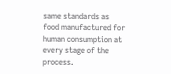same standards as food manufactured for human consumption at every stage of the process.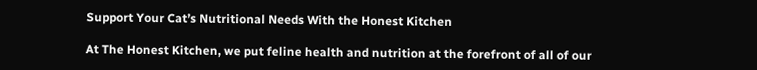Support Your Cat’s Nutritional Needs With the Honest Kitchen

At The Honest Kitchen, we put feline health and nutrition at the forefront of all of our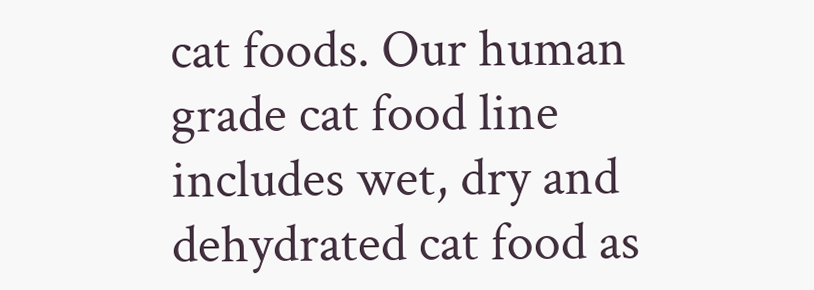cat foods. Our human grade cat food line includes wet, dry and dehydrated cat food as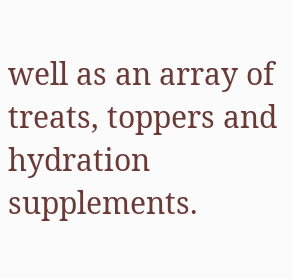well as an array of treats, toppers and hydration supplements.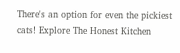There's an option for even the pickiest cats! Explore The Honest Kitchen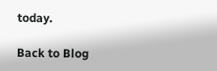today.

Back to Blog